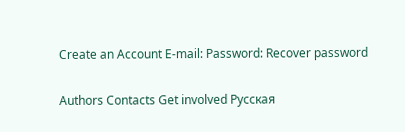Create an Account E-mail: Password: Recover password

Authors Contacts Get involved Русская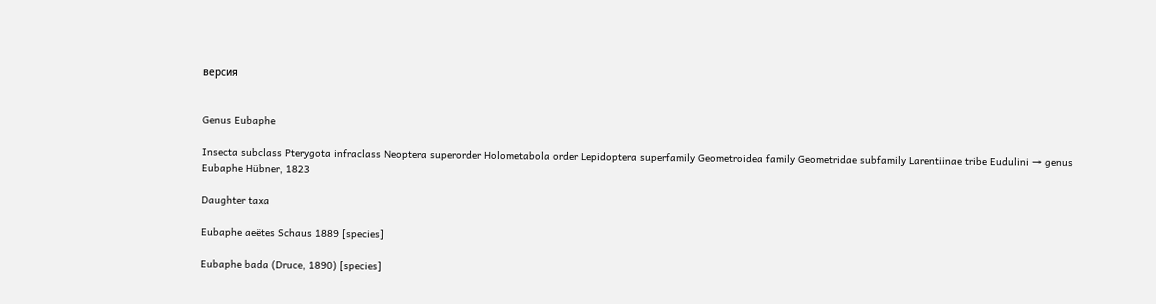версия


Genus Eubaphe

Insecta subclass Pterygota infraclass Neoptera superorder Holometabola order Lepidoptera superfamily Geometroidea family Geometridae subfamily Larentiinae tribe Eudulini → genus Eubaphe Hübner, 1823

Daughter taxa

Eubaphe aeëtes Schaus 1889 [species]

Eubaphe bada (Druce, 1890) [species]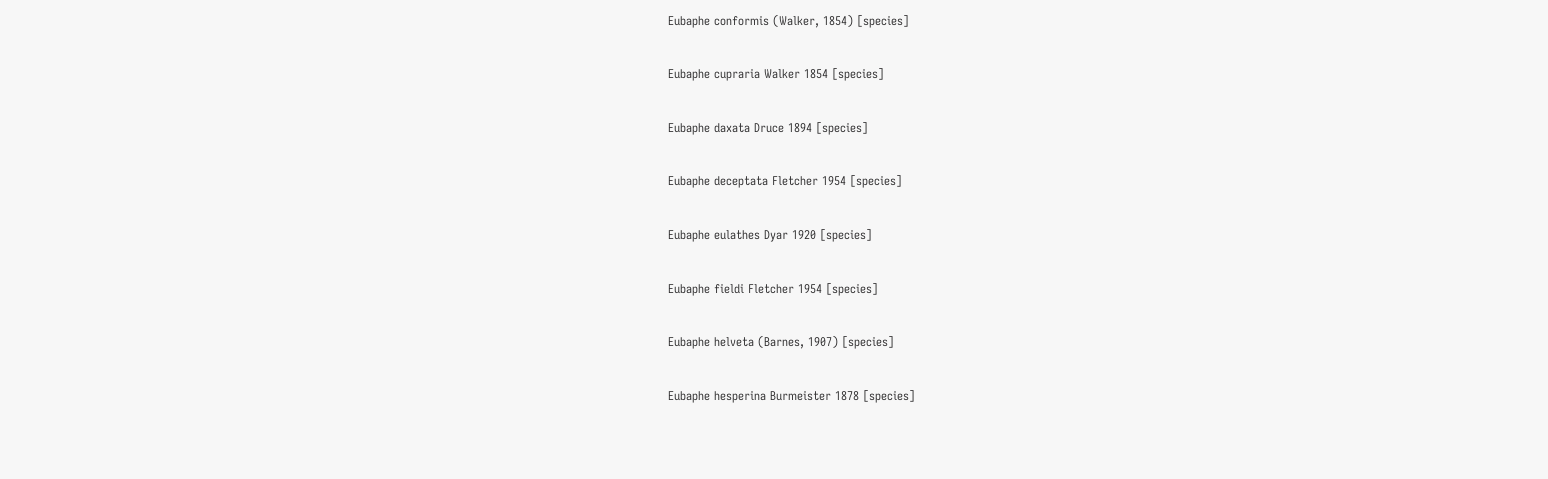Eubaphe conformis (Walker, 1854) [species]

Eubaphe cupraria Walker 1854 [species]

Eubaphe daxata Druce 1894 [species]

Eubaphe deceptata Fletcher 1954 [species]

Eubaphe eulathes Dyar 1920 [species]

Eubaphe fieldi Fletcher 1954 [species]

Eubaphe helveta (Barnes, 1907) [species]

Eubaphe hesperina Burmeister 1878 [species]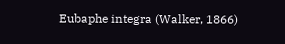Eubaphe integra (Walker, 1866)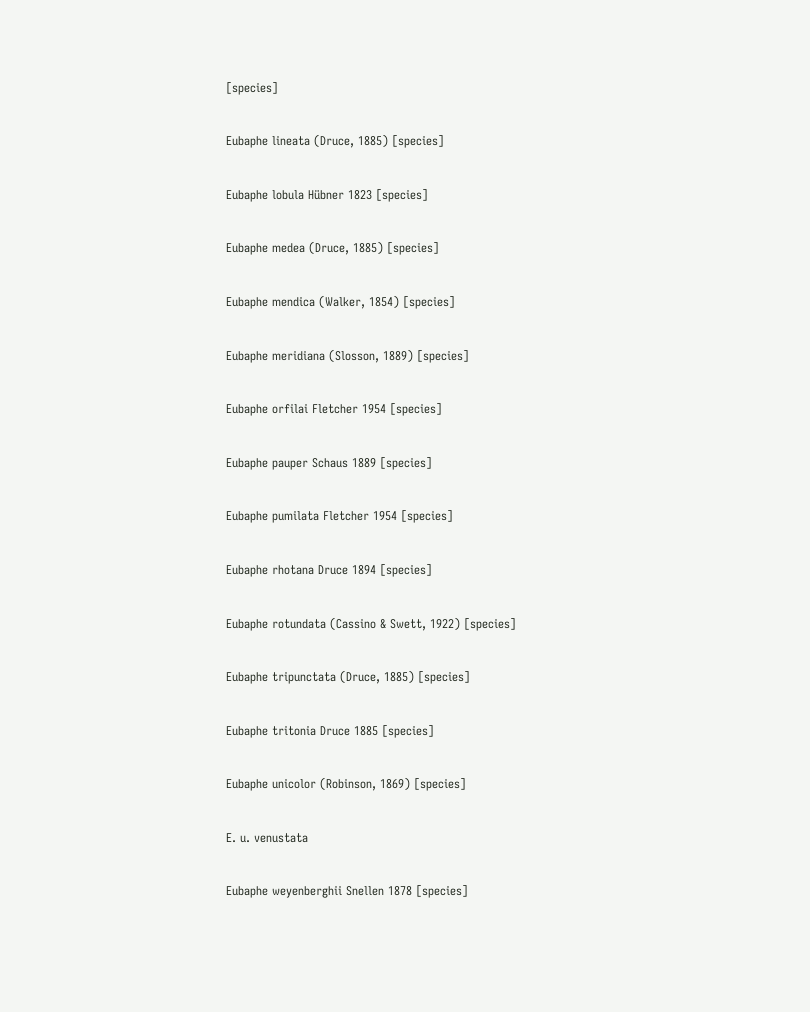[species]

Eubaphe lineata (Druce, 1885) [species]

Eubaphe lobula Hübner 1823 [species]

Eubaphe medea (Druce, 1885) [species]

Eubaphe mendica (Walker, 1854) [species]

Eubaphe meridiana (Slosson, 1889) [species]

Eubaphe orfilai Fletcher 1954 [species]

Eubaphe pauper Schaus 1889 [species]

Eubaphe pumilata Fletcher 1954 [species]

Eubaphe rhotana Druce 1894 [species]

Eubaphe rotundata (Cassino & Swett, 1922) [species]

Eubaphe tripunctata (Druce, 1885) [species]

Eubaphe tritonia Druce 1885 [species]

Eubaphe unicolor (Robinson, 1869) [species]

E. u. venustata

Eubaphe weyenberghii Snellen 1878 [species]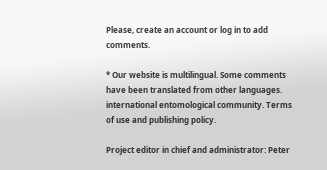Please, create an account or log in to add comments.

* Our website is multilingual. Some comments have been translated from other languages. international entomological community. Terms of use and publishing policy.

Project editor in chief and administrator: Peter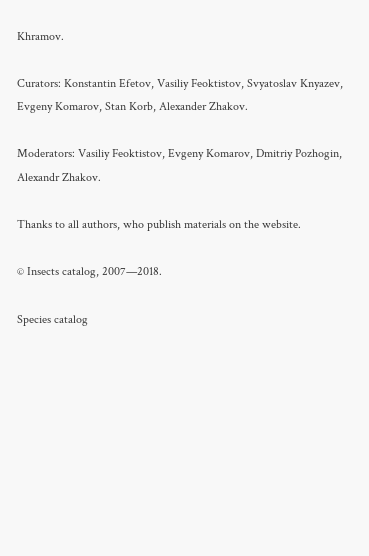Khramov.

Curators: Konstantin Efetov, Vasiliy Feoktistov, Svyatoslav Knyazev, Evgeny Komarov, Stan Korb, Alexander Zhakov.

Moderators: Vasiliy Feoktistov, Evgeny Komarov, Dmitriy Pozhogin, Alexandr Zhakov.

Thanks to all authors, who publish materials on the website.

© Insects catalog, 2007—2018.

Species catalog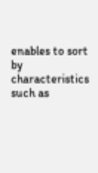enables to sort by characteristics such as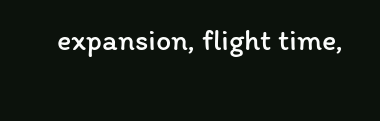expansion, flight time,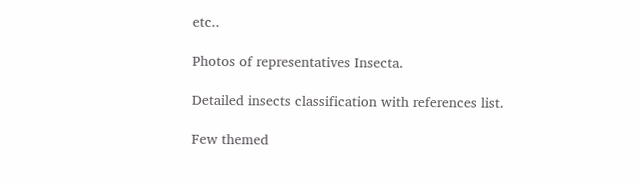etc..

Photos of representatives Insecta.

Detailed insects classification with references list.

Few themed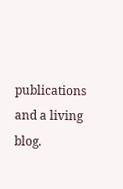publications and a living blog.